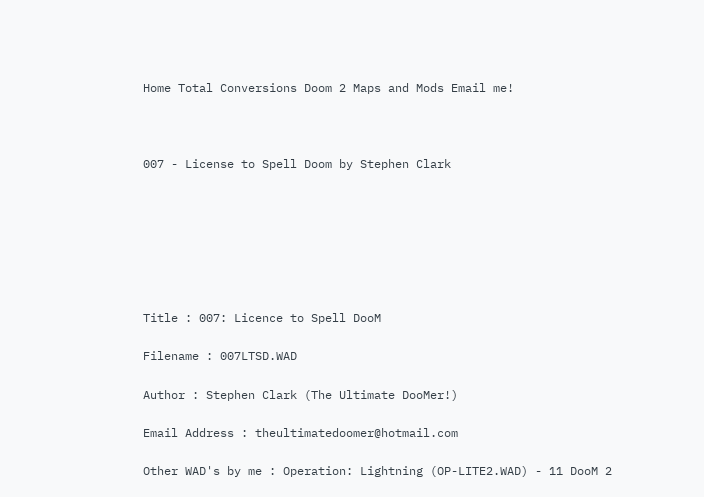Home Total Conversions Doom 2 Maps and Mods Email me!



007 - License to Spell Doom by Stephen Clark







Title : 007: Licence to Spell DooM

Filename : 007LTSD.WAD

Author : Stephen Clark (The Ultimate DooMer!)

Email Address : theultimatedoomer@hotmail.com

Other WAD's by me : Operation: Lightning (OP-LITE2.WAD) - 11 DooM 2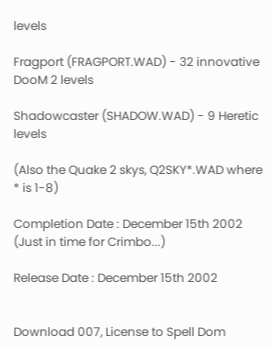levels

Fragport (FRAGPORT.WAD) - 32 innovative DooM 2 levels

Shadowcaster (SHADOW.WAD) - 9 Heretic levels

(Also the Quake 2 skys, Q2SKY*.WAD where * is 1-8)

Completion Date : December 15th 2002 (Just in time for Crimbo...)

Release Date : December 15th 2002


Download 007, License to Spell Dom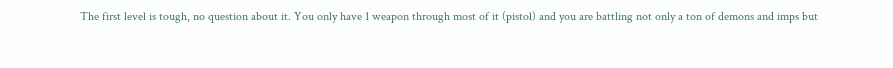The first level is tough, no question about it. You only have 1 weapon through most of it (pistol) and you are battling not only a ton of demons and imps but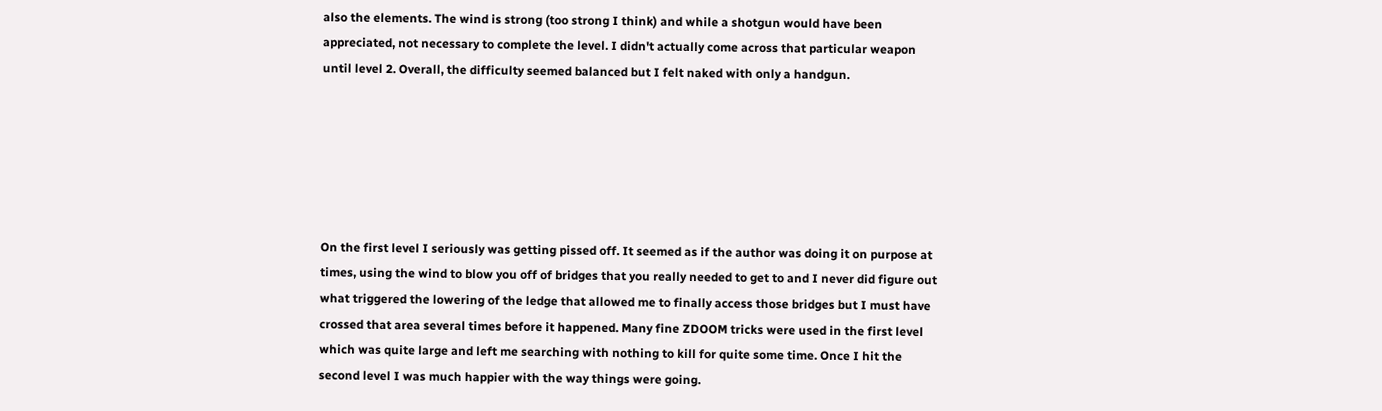also the elements. The wind is strong (too strong I think) and while a shotgun would have been appreciated, not necessary to complete the level. I didn't actually come across that particular weapon until level 2. Overall, the difficulty seemed balanced but I felt naked with only a handgun.






On the first level I seriously was getting pissed off. It seemed as if the author was doing it on purpose at times, using the wind to blow you off of bridges that you really needed to get to and I never did figure out what triggered the lowering of the ledge that allowed me to finally access those bridges but I must have crossed that area several times before it happened. Many fine ZDOOM tricks were used in the first level which was quite large and left me searching with nothing to kill for quite some time. Once I hit the second level I was much happier with the way things were going.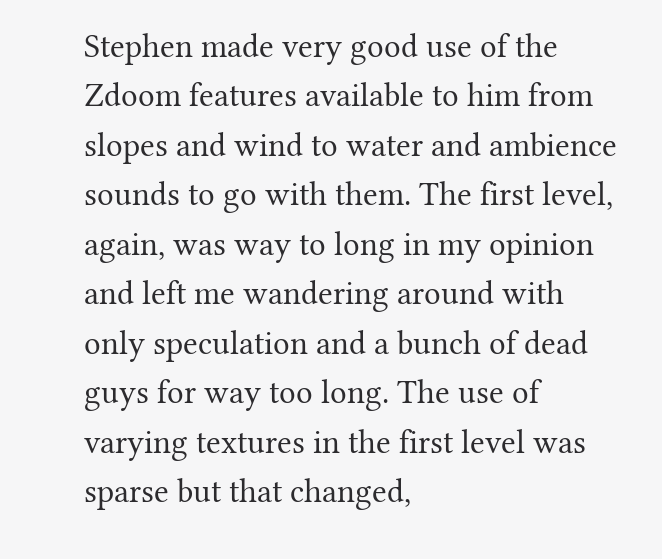Stephen made very good use of the Zdoom features available to him from slopes and wind to water and ambience sounds to go with them. The first level, again, was way to long in my opinion and left me wandering around with only speculation and a bunch of dead guys for way too long. The use of varying textures in the first level was sparse but that changed,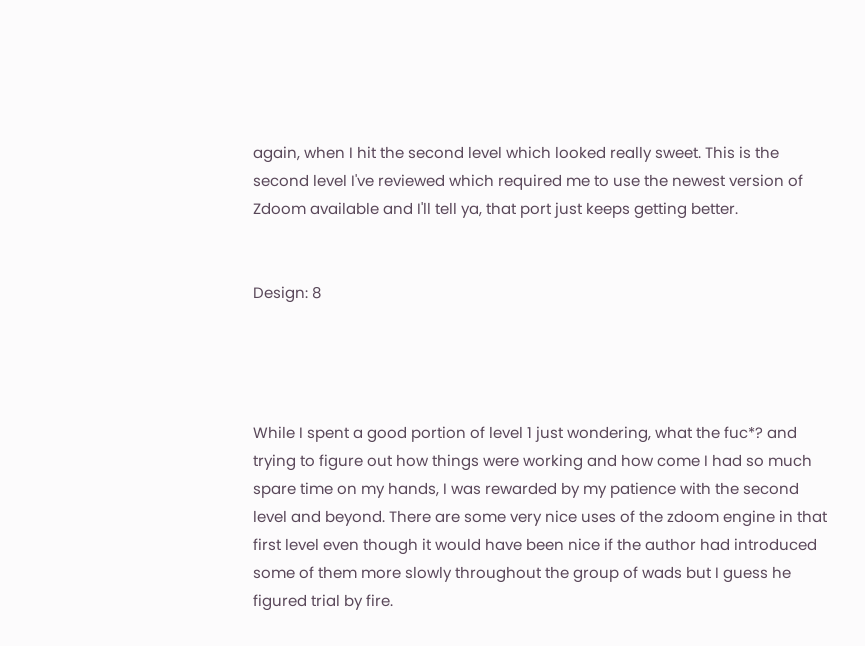again, when I hit the second level which looked really sweet. This is the second level I've reviewed which required me to use the newest version of Zdoom available and I'll tell ya, that port just keeps getting better.


Design: 8




While I spent a good portion of level 1 just wondering, what the fuc*? and trying to figure out how things were working and how come I had so much spare time on my hands, I was rewarded by my patience with the second level and beyond. There are some very nice uses of the zdoom engine in that first level even though it would have been nice if the author had introduced some of them more slowly throughout the group of wads but I guess he figured trial by fire.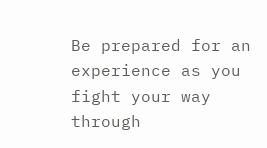Be prepared for an experience as you fight your way through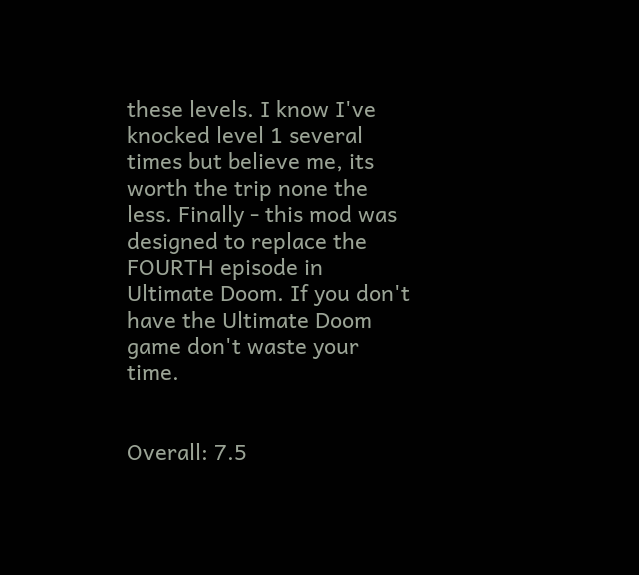these levels. I know I've knocked level 1 several times but believe me, its worth the trip none the less. Finally - this mod was designed to replace the FOURTH episode in Ultimate Doom. If you don't have the Ultimate Doom game don't waste your time.


Overall: 7.5